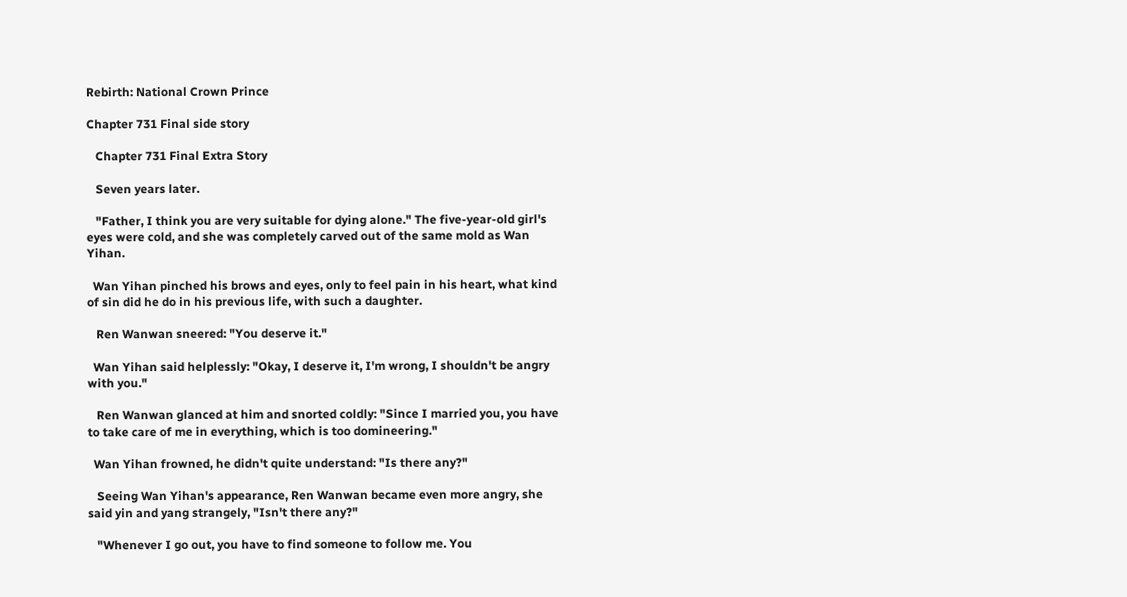Rebirth: National Crown Prince

Chapter 731 Final side story

   Chapter 731 Final Extra Story

   Seven years later.

   "Father, I think you are very suitable for dying alone." The five-year-old girl's eyes were cold, and she was completely carved out of the same mold as Wan Yihan.

  Wan Yihan pinched his brows and eyes, only to feel pain in his heart, what kind of sin did he do in his previous life, with such a daughter.

   Ren Wanwan sneered: "You deserve it."

  Wan Yihan said helplessly: "Okay, I deserve it, I'm wrong, I shouldn't be angry with you."

   Ren Wanwan glanced at him and snorted coldly: "Since I married you, you have to take care of me in everything, which is too domineering."

  Wan Yihan frowned, he didn't quite understand: "Is there any?"

   Seeing Wan Yihan's appearance, Ren Wanwan became even more angry, she said yin and yang strangely, "Isn't there any?"

   "Whenever I go out, you have to find someone to follow me. You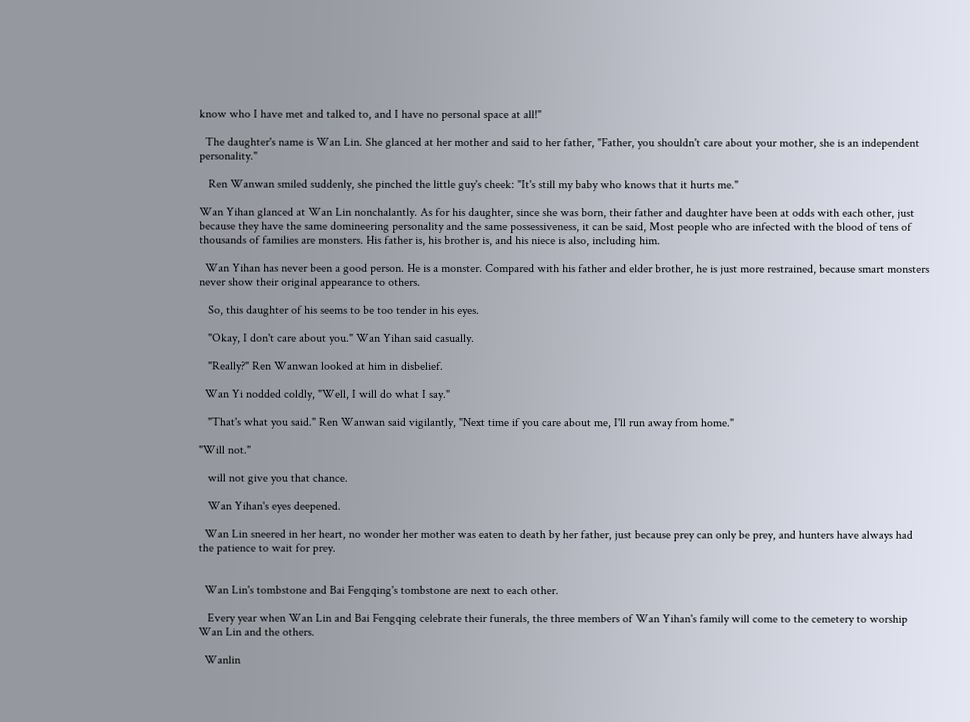know who I have met and talked to, and I have no personal space at all!"

  The daughter's name is Wan Lin. She glanced at her mother and said to her father, "Father, you shouldn't care about your mother, she is an independent personality."

   Ren Wanwan smiled suddenly, she pinched the little guy's cheek: "It's still my baby who knows that it hurts me."

Wan Yihan glanced at Wan Lin nonchalantly. As for his daughter, since she was born, their father and daughter have been at odds with each other, just because they have the same domineering personality and the same possessiveness, it can be said, Most people who are infected with the blood of tens of thousands of families are monsters. His father is, his brother is, and his niece is also, including him.

  Wan Yihan has never been a good person. He is a monster. Compared with his father and elder brother, he is just more restrained, because smart monsters never show their original appearance to others.

   So, this daughter of his seems to be too tender in his eyes.

   "Okay, I don't care about you." Wan Yihan said casually.

   "Really?" Ren Wanwan looked at him in disbelief.

  Wan Yi nodded coldly, "Well, I will do what I say."

   "That's what you said." Ren Wanwan said vigilantly, "Next time if you care about me, I'll run away from home."

"Will not."

   will not give you that chance.

   Wan Yihan's eyes deepened.

  Wan Lin sneered in her heart, no wonder her mother was eaten to death by her father, just because prey can only be prey, and hunters have always had the patience to wait for prey.


  Wan Lin's tombstone and Bai Fengqing's tombstone are next to each other.

   Every year when Wan Lin and Bai Fengqing celebrate their funerals, the three members of Wan Yihan's family will come to the cemetery to worship Wan Lin and the others.

  Wanlin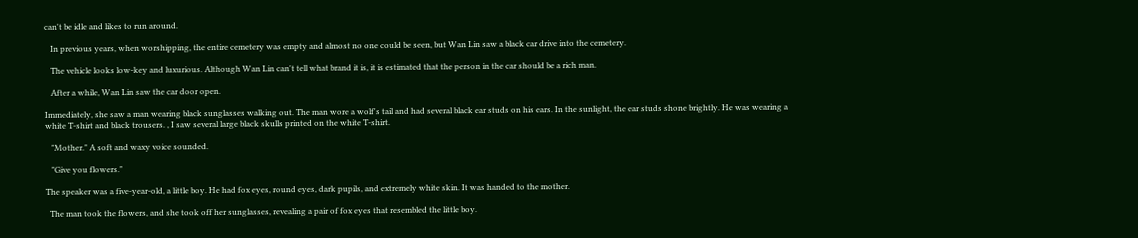can't be idle and likes to run around.

   In previous years, when worshipping, the entire cemetery was empty and almost no one could be seen, but Wan Lin saw a black car drive into the cemetery.

   The vehicle looks low-key and luxurious. Although Wan Lin can't tell what brand it is, it is estimated that the person in the car should be a rich man.

   After a while, Wan Lin saw the car door open.

Immediately, she saw a man wearing black sunglasses walking out. The man wore a wolf's tail and had several black ear studs on his ears. In the sunlight, the ear studs shone brightly. He was wearing a white T-shirt and black trousers. , I saw several large black skulls printed on the white T-shirt.

   "Mother." A soft and waxy voice sounded.

   "Give you flowers."

The speaker was a five-year-old, a little boy. He had fox eyes, round eyes, dark pupils, and extremely white skin. It was handed to the mother.

  The man took the flowers, and she took off her sunglasses, revealing a pair of fox eyes that resembled the little boy.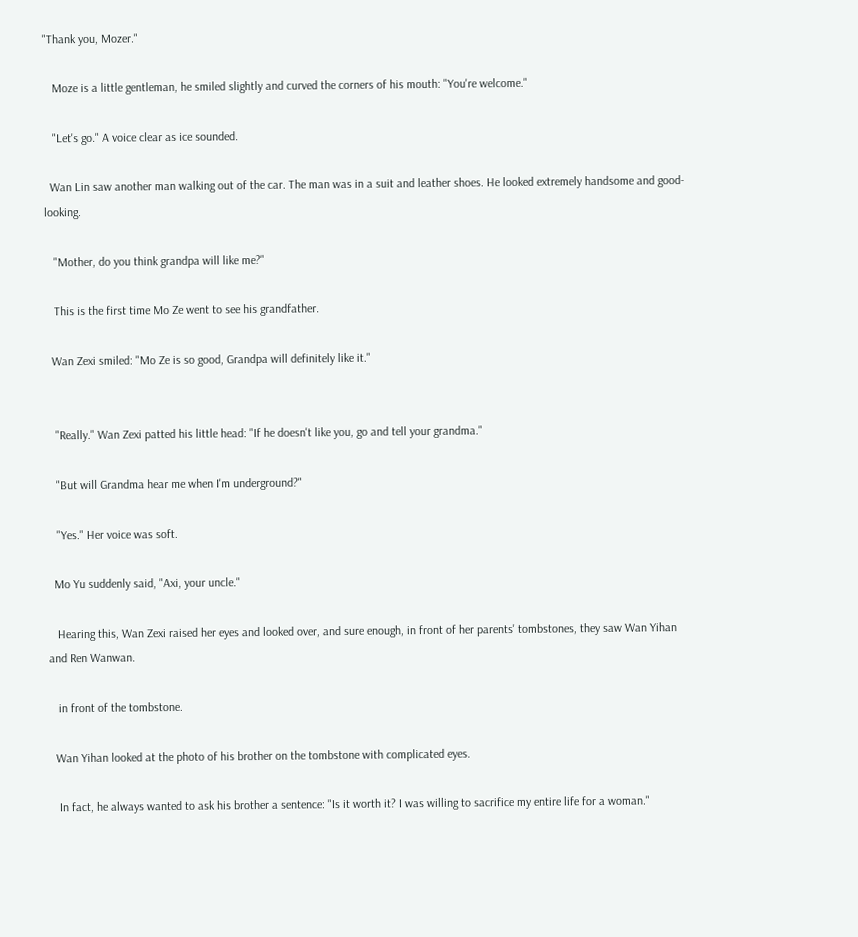"Thank you, Mozer."

   Moze is a little gentleman, he smiled slightly and curved the corners of his mouth: "You're welcome."

   "Let's go." A voice clear as ice sounded.

  Wan Lin saw another man walking out of the car. The man was in a suit and leather shoes. He looked extremely handsome and good-looking.

   "Mother, do you think grandpa will like me?"

   This is the first time Mo Ze went to see his grandfather.

  Wan Zexi smiled: "Mo Ze is so good, Grandpa will definitely like it."


   "Really." Wan Zexi patted his little head: "If he doesn't like you, go and tell your grandma."

   "But will Grandma hear me when I'm underground?"

   "Yes." Her voice was soft.

  Mo Yu suddenly said, "Axi, your uncle."

   Hearing this, Wan Zexi raised her eyes and looked over, and sure enough, in front of her parents' tombstones, they saw Wan Yihan and Ren Wanwan.

   in front of the tombstone.

  Wan Yihan looked at the photo of his brother on the tombstone with complicated eyes.

   In fact, he always wanted to ask his brother a sentence: "Is it worth it? I was willing to sacrifice my entire life for a woman."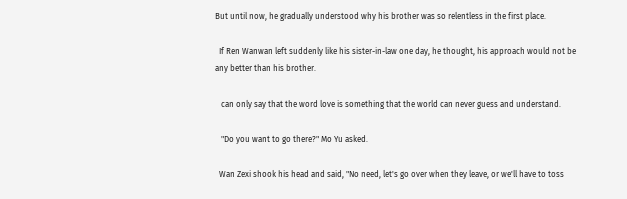But until now, he gradually understood why his brother was so relentless in the first place.

  If Ren Wanwan left suddenly like his sister-in-law one day, he thought, his approach would not be any better than his brother.

   can only say that the word love is something that the world can never guess and understand.

   "Do you want to go there?" Mo Yu asked.

  Wan Zexi shook his head and said, "No need, let's go over when they leave, or we'll have to toss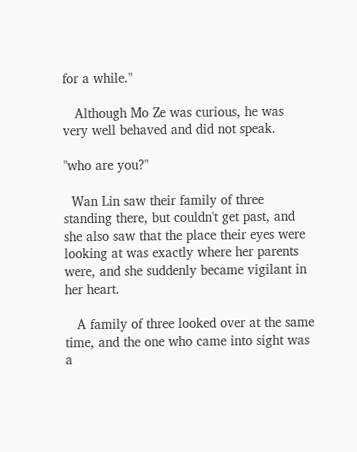for a while."

   Although Mo Ze was curious, he was very well behaved and did not speak.

"who are you?"

  Wan Lin saw their family of three standing there, but couldn't get past, and she also saw that the place their eyes were looking at was exactly where her parents were, and she suddenly became vigilant in her heart.

   A family of three looked over at the same time, and the one who came into sight was a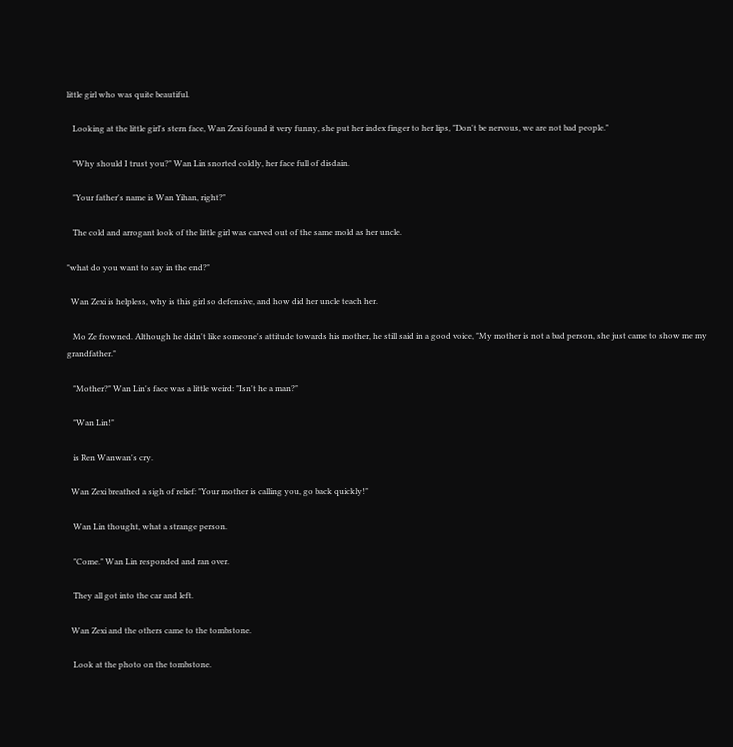little girl who was quite beautiful.

   Looking at the little girl's stern face, Wan Zexi found it very funny, she put her index finger to her lips, "Don't be nervous, we are not bad people."

   "Why should I trust you?" Wan Lin snorted coldly, her face full of disdain.

   "Your father's name is Wan Yihan, right?"

   The cold and arrogant look of the little girl was carved out of the same mold as her uncle.

"what do you want to say in the end?"

  Wan Zexi is helpless, why is this girl so defensive, and how did her uncle teach her.

   Mo Ze frowned. Although he didn't like someone's attitude towards his mother, he still said in a good voice, "My mother is not a bad person, she just came to show me my grandfather."

   "Mother?" Wan Lin's face was a little weird: "Isn't he a man?"

   "Wan Lin!"

   is Ren Wanwan's cry.

  Wan Zexi breathed a sigh of relief: "Your mother is calling you, go back quickly!"

   Wan Lin thought, what a strange person.

   "Come." Wan Lin responded and ran over.

   They all got into the car and left.

  Wan Zexi and the others came to the tombstone.

   Look at the photo on the tombstone.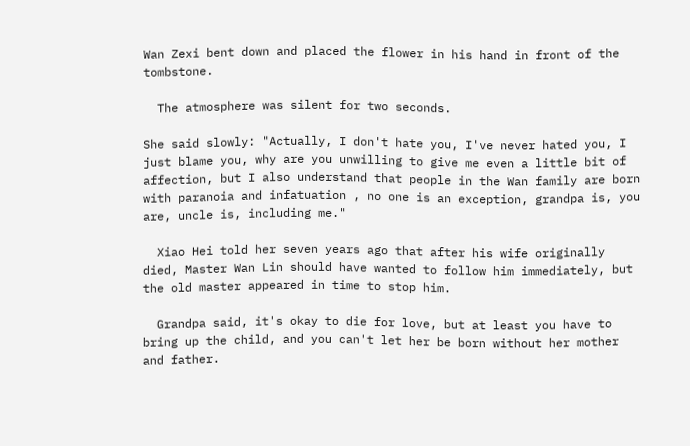Wan Zexi bent down and placed the flower in his hand in front of the tombstone.

  The atmosphere was silent for two seconds.

She said slowly: "Actually, I don't hate you, I've never hated you, I just blame you, why are you unwilling to give me even a little bit of affection, but I also understand that people in the Wan family are born with paranoia and infatuation , no one is an exception, grandpa is, you are, uncle is, including me."

  Xiao Hei told her seven years ago that after his wife originally died, Master Wan Lin should have wanted to follow him immediately, but the old master appeared in time to stop him.

  Grandpa said, it's okay to die for love, but at least you have to bring up the child, and you can't let her be born without her mother and father.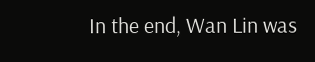In the end, Wan Lin was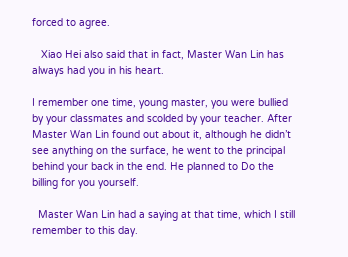forced to agree.

   Xiao Hei also said that in fact, Master Wan Lin has always had you in his heart.

I remember one time, young master, you were bullied by your classmates and scolded by your teacher. After Master Wan Lin found out about it, although he didn’t see anything on the surface, he went to the principal behind your back in the end. He planned to Do the billing for you yourself.

  Master Wan Lin had a saying at that time, which I still remember to this day.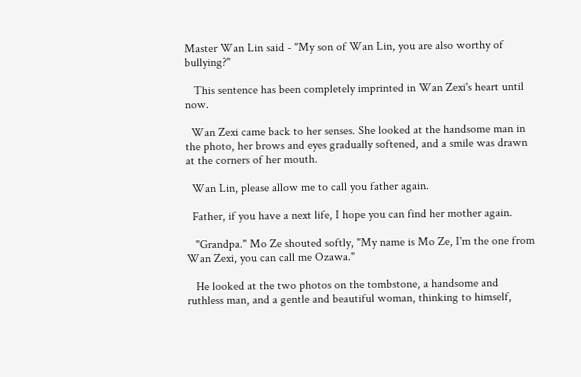Master Wan Lin said - "My son of Wan Lin, you are also worthy of bullying?"

   This sentence has been completely imprinted in Wan Zexi's heart until now.

  Wan Zexi came back to her senses. She looked at the handsome man in the photo, her brows and eyes gradually softened, and a smile was drawn at the corners of her mouth.

  Wan Lin, please allow me to call you father again.

  Father, if you have a next life, I hope you can find her mother again.

   "Grandpa." Mo Ze shouted softly, "My name is Mo Ze, I'm the one from Wan Zexi, you can call me Ozawa."

   He looked at the two photos on the tombstone, a handsome and ruthless man, and a gentle and beautiful woman, thinking to himself,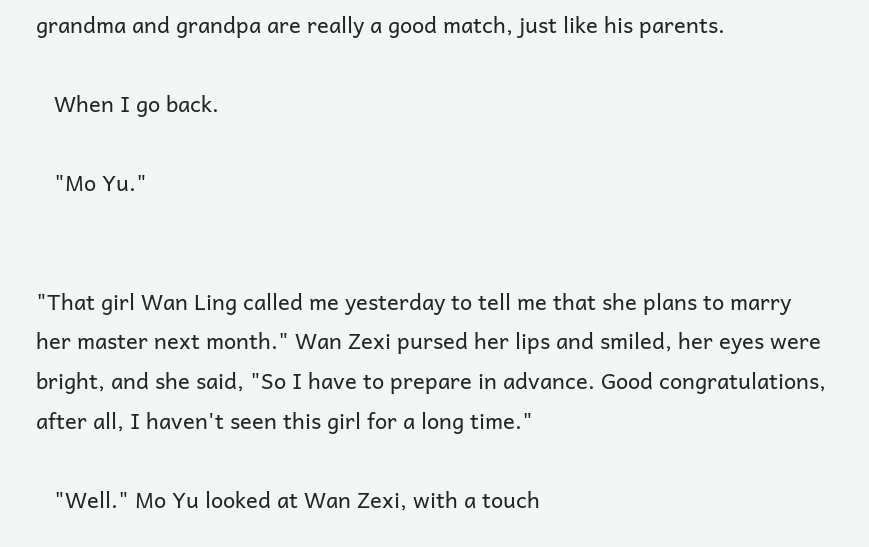grandma and grandpa are really a good match, just like his parents.

   When I go back.

   "Mo Yu."


"That girl Wan Ling called me yesterday to tell me that she plans to marry her master next month." Wan Zexi pursed her lips and smiled, her eyes were bright, and she said, "So I have to prepare in advance. Good congratulations, after all, I haven't seen this girl for a long time."

   "Well." Mo Yu looked at Wan Zexi, with a touch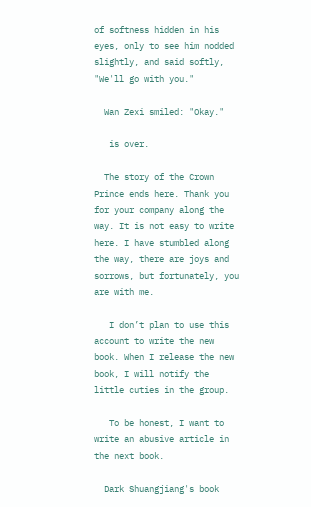of softness hidden in his eyes, only to see him nodded slightly, and said softly, "We'll go with you."

  Wan Zexi smiled: "Okay."

   is over.

  The story of the Crown Prince ends here. Thank you for your company along the way. It is not easy to write here. I have stumbled along the way, there are joys and sorrows, but fortunately, you are with me.

   I don’t plan to use this account to write the new book. When I release the new book, I will notify the little cuties in the group.

   To be honest, I want to write an abusive article in the next book.

  Dark Shuangjiang's book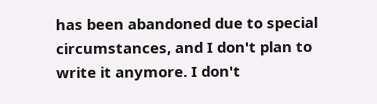has been abandoned due to special circumstances, and I don't plan to write it anymore. I don't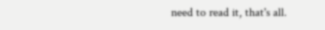need to read it, that's all.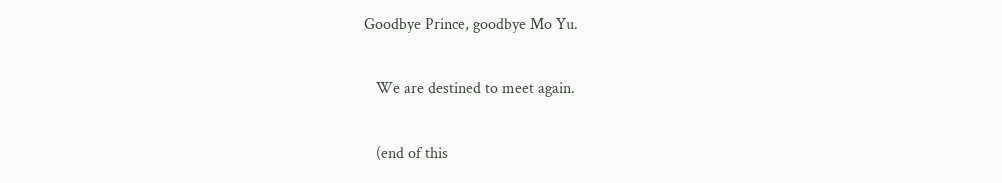Goodbye Prince, goodbye Mo Yu.

   We are destined to meet again.

   (end of this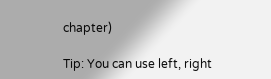chapter)

Tip: You can use left, right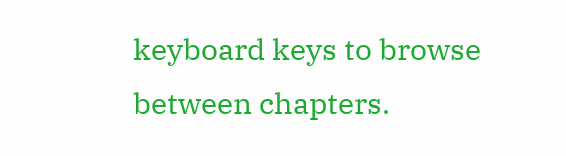keyboard keys to browse between chapters.